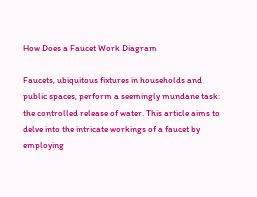How Does a Faucet Work Diagram

Faucets, ubiquitous fixtures in households and public spaces, perform a seemingly mundane task: the controlled release of water. This article aims to delve into the intricate workings of a faucet by employing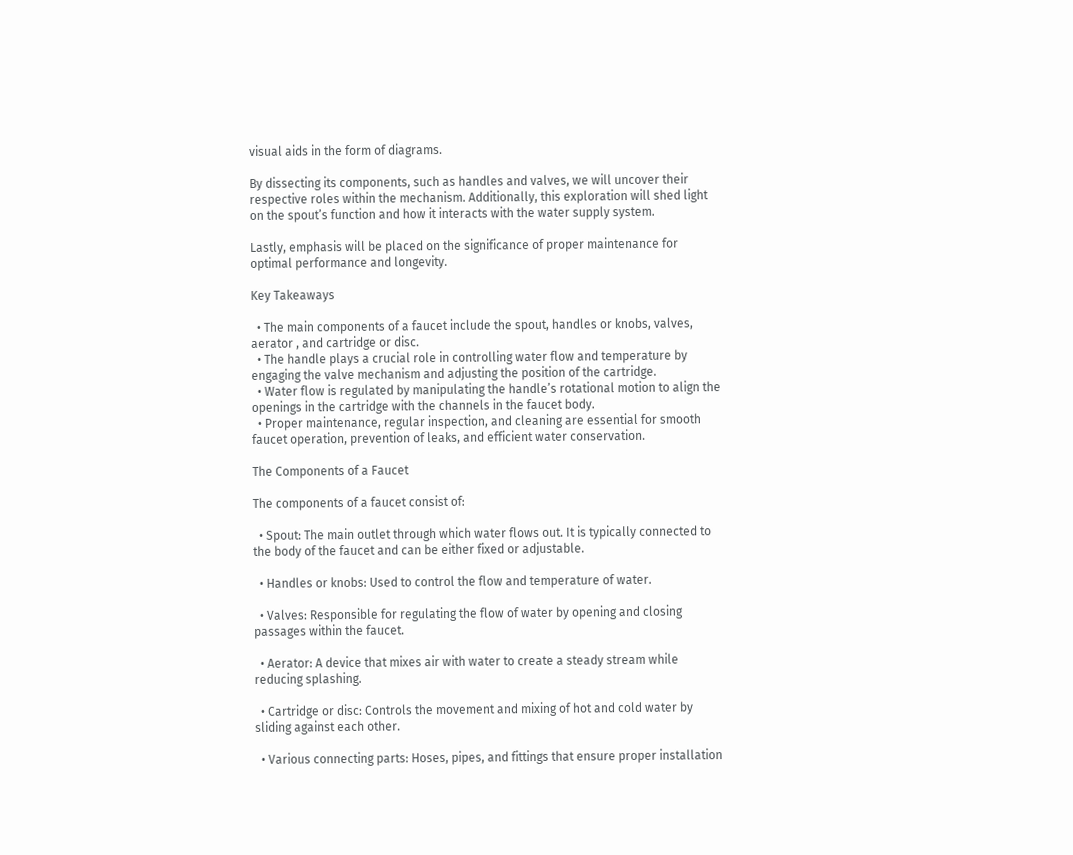visual aids in the form of diagrams.

By dissecting its components, such as handles and valves, we will uncover their respective roles within the mechanism. Additionally, this exploration will shed light on the spout’s function and how it interacts with the water supply system.

Lastly, emphasis will be placed on the significance of proper maintenance for optimal performance and longevity.

Key Takeaways

  • The main components of a faucet include the spout, handles or knobs, valves, aerator , and cartridge or disc.
  • The handle plays a crucial role in controlling water flow and temperature by engaging the valve mechanism and adjusting the position of the cartridge.
  • Water flow is regulated by manipulating the handle’s rotational motion to align the openings in the cartridge with the channels in the faucet body.
  • Proper maintenance, regular inspection, and cleaning are essential for smooth faucet operation, prevention of leaks, and efficient water conservation.

The Components of a Faucet

The components of a faucet consist of:

  • Spout: The main outlet through which water flows out. It is typically connected to the body of the faucet and can be either fixed or adjustable.

  • Handles or knobs: Used to control the flow and temperature of water.

  • Valves: Responsible for regulating the flow of water by opening and closing passages within the faucet.

  • Aerator: A device that mixes air with water to create a steady stream while reducing splashing.

  • Cartridge or disc: Controls the movement and mixing of hot and cold water by sliding against each other.

  • Various connecting parts: Hoses, pipes, and fittings that ensure proper installation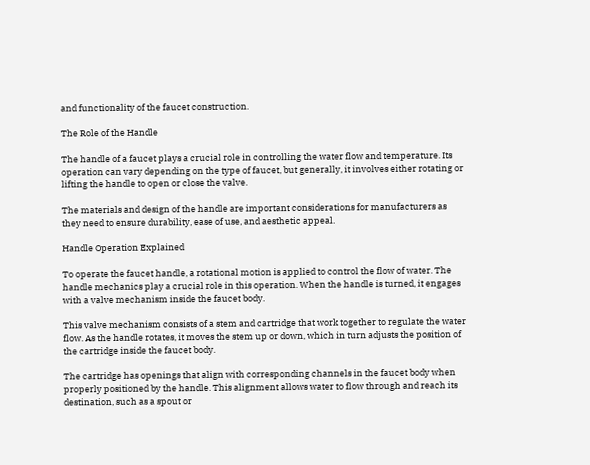and functionality of the faucet construction.

The Role of the Handle

The handle of a faucet plays a crucial role in controlling the water flow and temperature. Its operation can vary depending on the type of faucet, but generally, it involves either rotating or lifting the handle to open or close the valve.

The materials and design of the handle are important considerations for manufacturers as they need to ensure durability, ease of use, and aesthetic appeal.

Handle Operation Explained

To operate the faucet handle, a rotational motion is applied to control the flow of water. The handle mechanics play a crucial role in this operation. When the handle is turned, it engages with a valve mechanism inside the faucet body.

This valve mechanism consists of a stem and cartridge that work together to regulate the water flow. As the handle rotates, it moves the stem up or down, which in turn adjusts the position of the cartridge inside the faucet body.

The cartridge has openings that align with corresponding channels in the faucet body when properly positioned by the handle. This alignment allows water to flow through and reach its destination, such as a spout or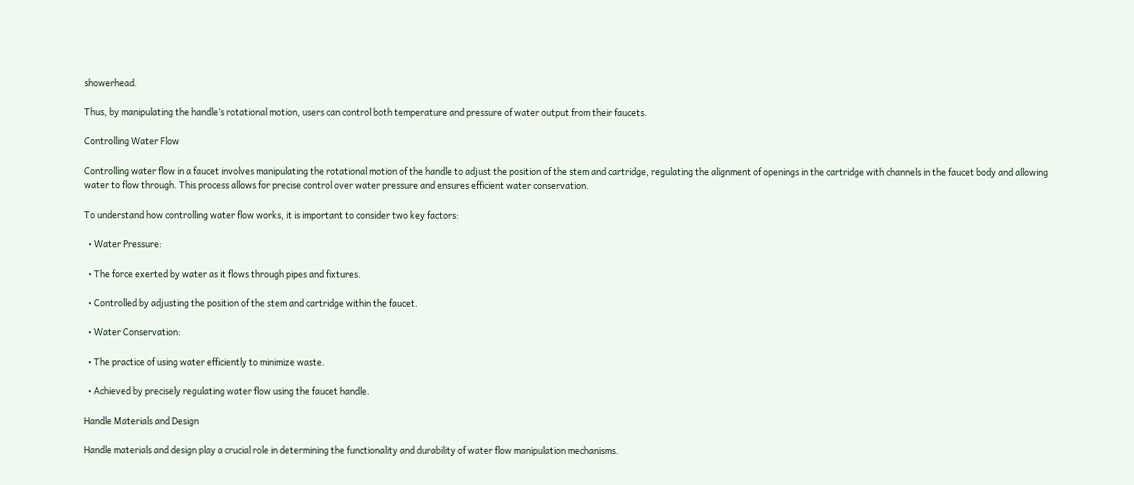showerhead.

Thus, by manipulating the handle’s rotational motion, users can control both temperature and pressure of water output from their faucets.

Controlling Water Flow

Controlling water flow in a faucet involves manipulating the rotational motion of the handle to adjust the position of the stem and cartridge, regulating the alignment of openings in the cartridge with channels in the faucet body and allowing water to flow through. This process allows for precise control over water pressure and ensures efficient water conservation.

To understand how controlling water flow works, it is important to consider two key factors:

  • Water Pressure:

  • The force exerted by water as it flows through pipes and fixtures.

  • Controlled by adjusting the position of the stem and cartridge within the faucet.

  • Water Conservation:

  • The practice of using water efficiently to minimize waste.

  • Achieved by precisely regulating water flow using the faucet handle.

Handle Materials and Design

Handle materials and design play a crucial role in determining the functionality and durability of water flow manipulation mechanisms.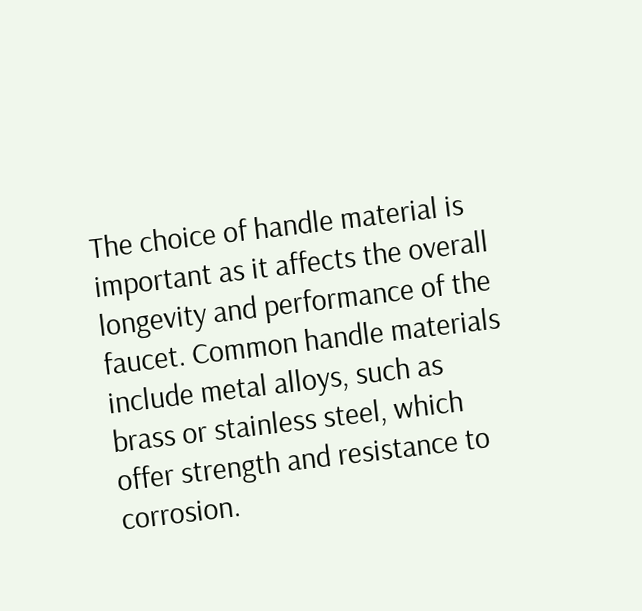The choice of handle material is important as it affects the overall longevity and performance of the faucet. Common handle materials include metal alloys, such as brass or stainless steel, which offer strength and resistance to corrosion.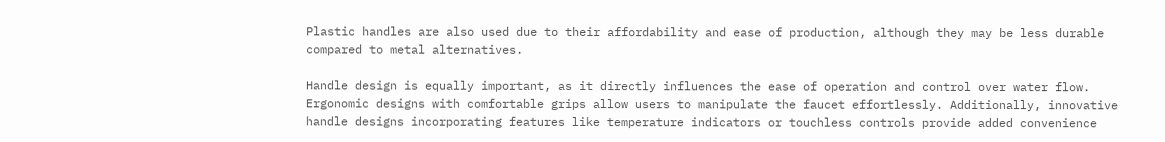Plastic handles are also used due to their affordability and ease of production, although they may be less durable compared to metal alternatives.

Handle design is equally important, as it directly influences the ease of operation and control over water flow. Ergonomic designs with comfortable grips allow users to manipulate the faucet effortlessly. Additionally, innovative handle designs incorporating features like temperature indicators or touchless controls provide added convenience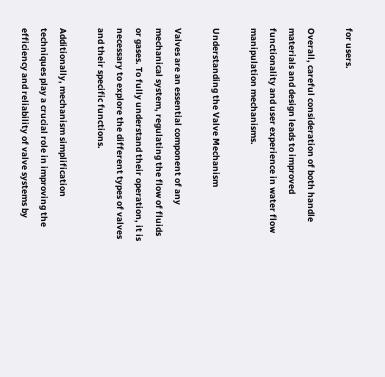for users.

Overall, careful consideration of both handle materials and design leads to improved functionality and user experience in water flow manipulation mechanisms.

Understanding the Valve Mechanism

Valves are an essential component of any mechanical system, regulating the flow of fluids or gases. To fully understand their operation, it is necessary to explore the different types of valves and their specific functions.

Additionally, mechanism simplification techniques play a crucial role in improving the efficiency and reliability of valve systems by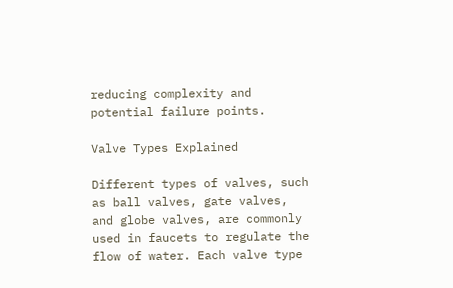reducing complexity and potential failure points.

Valve Types Explained

Different types of valves, such as ball valves, gate valves, and globe valves, are commonly used in faucets to regulate the flow of water. Each valve type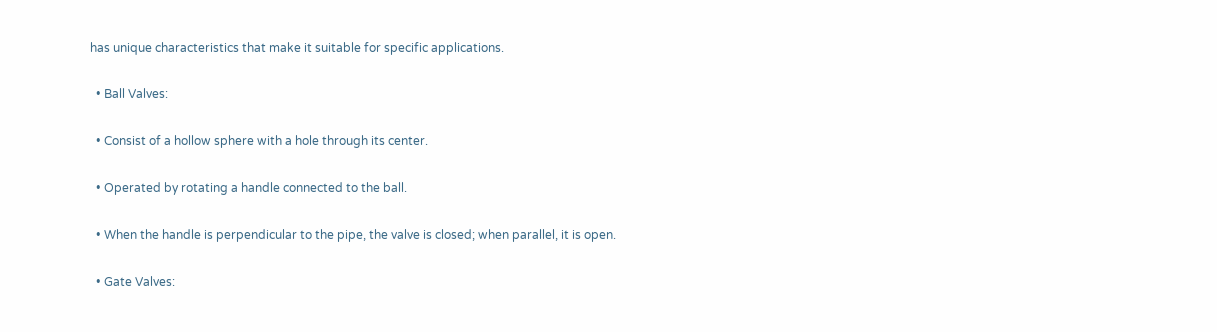has unique characteristics that make it suitable for specific applications.

  • Ball Valves:

  • Consist of a hollow sphere with a hole through its center.

  • Operated by rotating a handle connected to the ball.

  • When the handle is perpendicular to the pipe, the valve is closed; when parallel, it is open.

  • Gate Valves: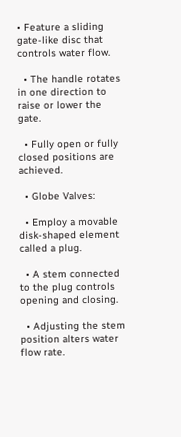• Feature a sliding gate-like disc that controls water flow.

  • The handle rotates in one direction to raise or lower the gate.

  • Fully open or fully closed positions are achieved.

  • Globe Valves:

  • Employ a movable disk-shaped element called a plug.

  • A stem connected to the plug controls opening and closing.

  • Adjusting the stem position alters water flow rate.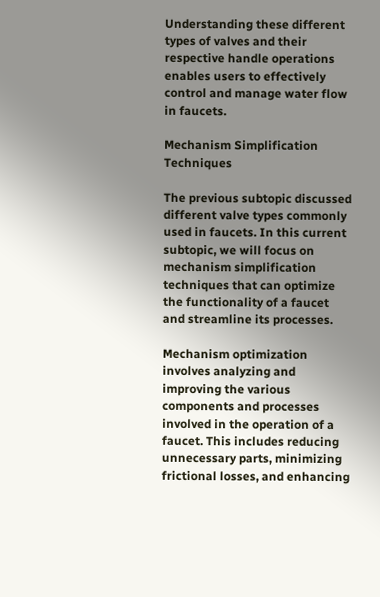Understanding these different types of valves and their respective handle operations enables users to effectively control and manage water flow in faucets.

Mechanism Simplification Techniques

The previous subtopic discussed different valve types commonly used in faucets. In this current subtopic, we will focus on mechanism simplification techniques that can optimize the functionality of a faucet and streamline its processes.

Mechanism optimization involves analyzing and improving the various components and processes involved in the operation of a faucet. This includes reducing unnecessary parts, minimizing frictional losses, and enhancing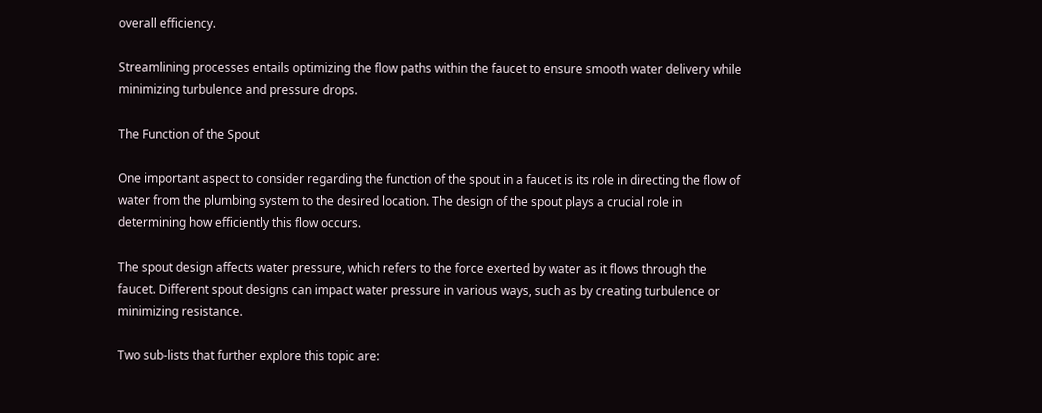overall efficiency.

Streamlining processes entails optimizing the flow paths within the faucet to ensure smooth water delivery while minimizing turbulence and pressure drops.

The Function of the Spout

One important aspect to consider regarding the function of the spout in a faucet is its role in directing the flow of water from the plumbing system to the desired location. The design of the spout plays a crucial role in determining how efficiently this flow occurs.

The spout design affects water pressure, which refers to the force exerted by water as it flows through the faucet. Different spout designs can impact water pressure in various ways, such as by creating turbulence or minimizing resistance.

Two sub-lists that further explore this topic are: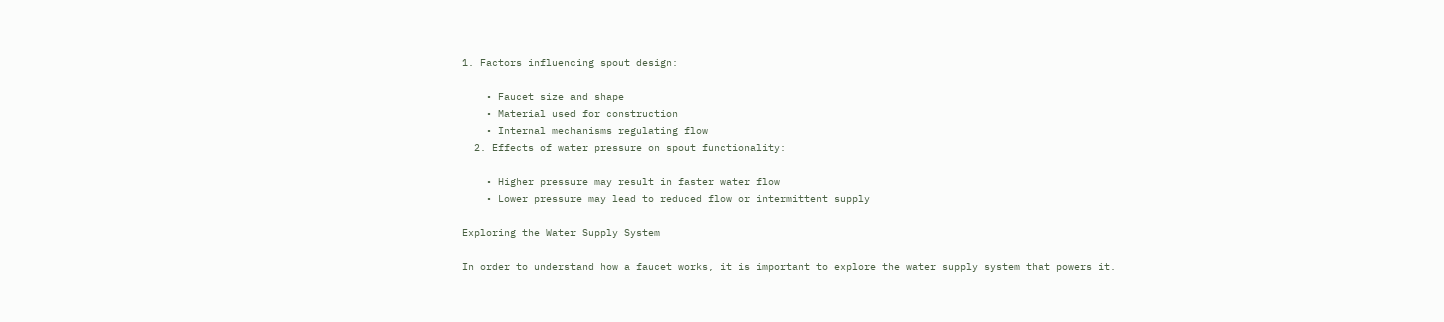1. Factors influencing spout design:

    • Faucet size and shape
    • Material used for construction
    • Internal mechanisms regulating flow
  2. Effects of water pressure on spout functionality:

    • Higher pressure may result in faster water flow
    • Lower pressure may lead to reduced flow or intermittent supply

Exploring the Water Supply System

In order to understand how a faucet works, it is important to explore the water supply system that powers it.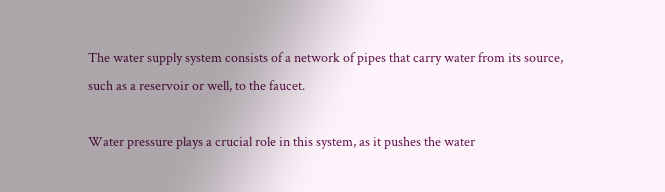The water supply system consists of a network of pipes that carry water from its source, such as a reservoir or well, to the faucet.

Water pressure plays a crucial role in this system, as it pushes the water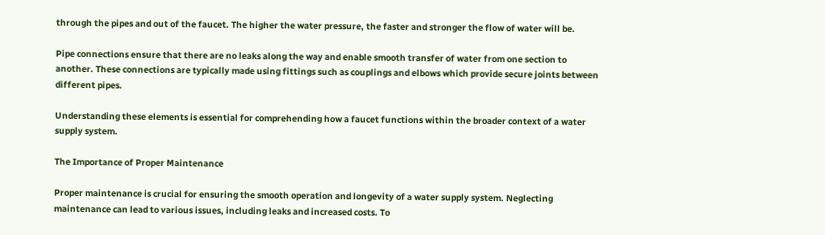through the pipes and out of the faucet. The higher the water pressure, the faster and stronger the flow of water will be.

Pipe connections ensure that there are no leaks along the way and enable smooth transfer of water from one section to another. These connections are typically made using fittings such as couplings and elbows which provide secure joints between different pipes.

Understanding these elements is essential for comprehending how a faucet functions within the broader context of a water supply system.

The Importance of Proper Maintenance

Proper maintenance is crucial for ensuring the smooth operation and longevity of a water supply system. Neglecting maintenance can lead to various issues, including leaks and increased costs. To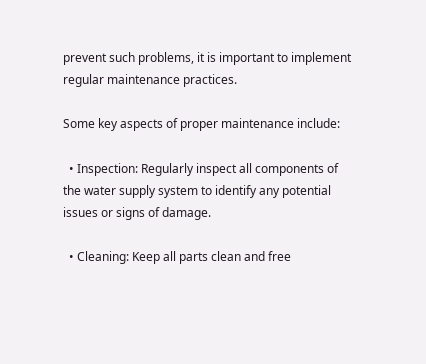prevent such problems, it is important to implement regular maintenance practices.

Some key aspects of proper maintenance include:

  • Inspection: Regularly inspect all components of the water supply system to identify any potential issues or signs of damage.

  • Cleaning: Keep all parts clean and free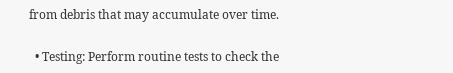from debris that may accumulate over time.

  • Testing: Perform routine tests to check the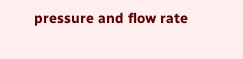pressure and flow rate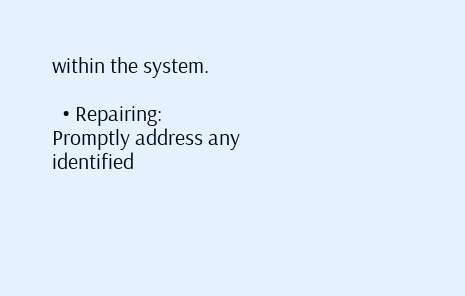within the system.

  • Repairing: Promptly address any identified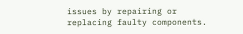issues by repairing or replacing faulty components.